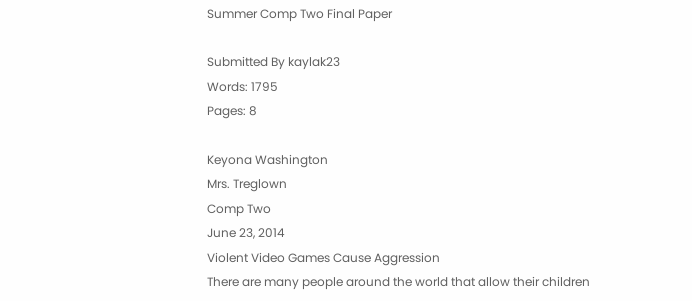Summer Comp Two Final Paper

Submitted By kaylak23
Words: 1795
Pages: 8

Keyona Washington
Mrs. Treglown
Comp Two
June 23, 2014
Violent Video Games Cause Aggression
There are many people around the world that allow their children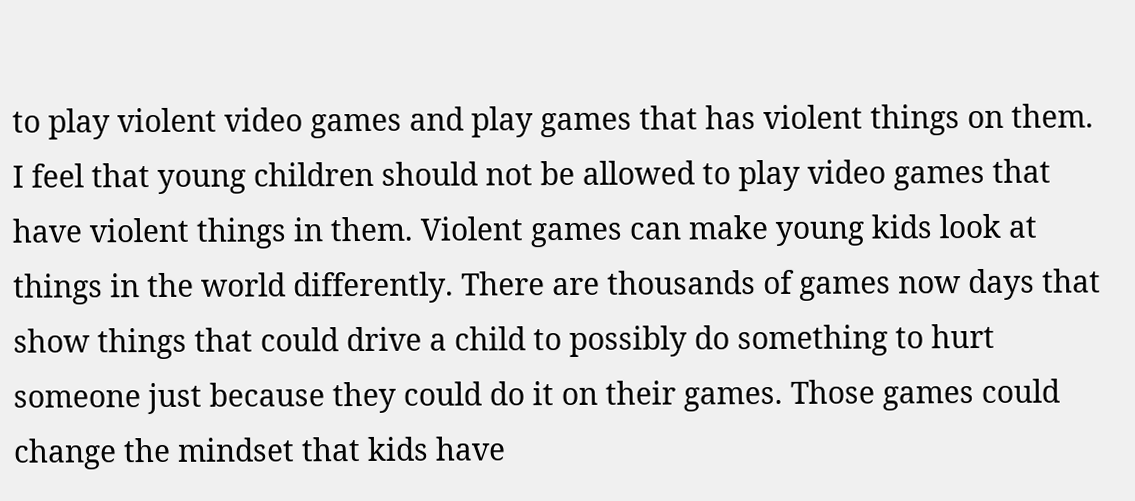to play violent video games and play games that has violent things on them. I feel that young children should not be allowed to play video games that have violent things in them. Violent games can make young kids look at things in the world differently. There are thousands of games now days that show things that could drive a child to possibly do something to hurt someone just because they could do it on their games. Those games could change the mindset that kids have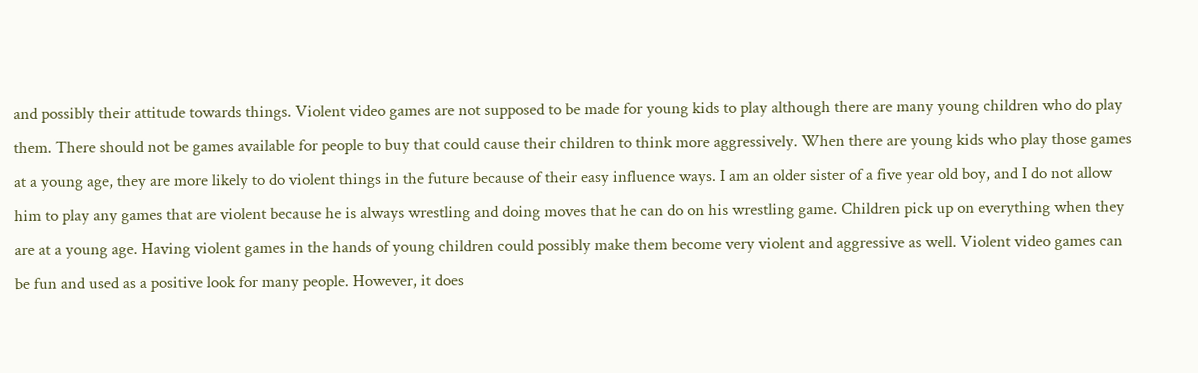and possibly their attitude towards things. Violent video games are not supposed to be made for young kids to play although there are many young children who do play them. There should not be games available for people to buy that could cause their children to think more aggressively. When there are young kids who play those games at a young age, they are more likely to do violent things in the future because of their easy influence ways. I am an older sister of a five year old boy, and I do not allow him to play any games that are violent because he is always wrestling and doing moves that he can do on his wrestling game. Children pick up on everything when they are at a young age. Having violent games in the hands of young children could possibly make them become very violent and aggressive as well. Violent video games can be fun and used as a positive look for many people. However, it does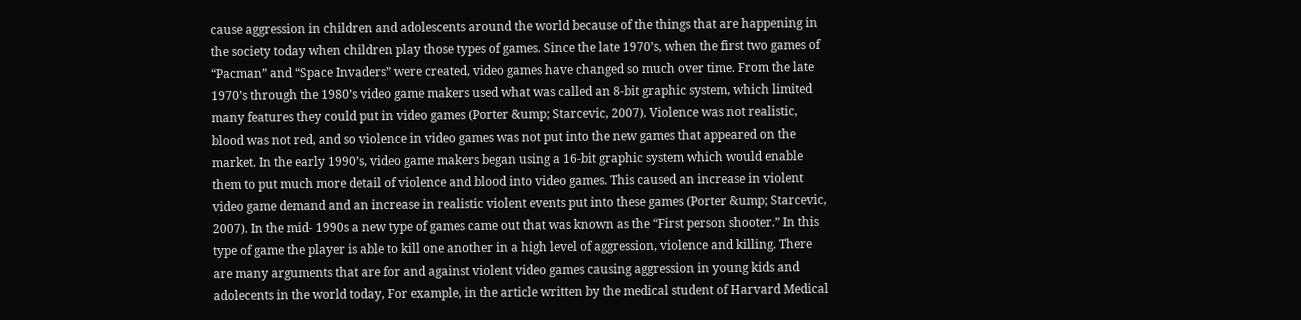cause aggression in children and adolescents around the world because of the things that are happening in the society today when children play those types of games. Since the late 1970’s, when the first two games of “Pacman” and “Space Invaders” were created, video games have changed so much over time. From the late 1970’s through the 1980’s video game makers used what was called an 8-bit graphic system, which limited many features they could put in video games (Porter &ump; Starcevic, 2007). Violence was not realistic, blood was not red, and so violence in video games was not put into the new games that appeared on the market. In the early 1990’s, video game makers began using a 16-bit graphic system which would enable them to put much more detail of violence and blood into video games. This caused an increase in violent video game demand and an increase in realistic violent events put into these games (Porter &ump; Starcevic, 2007). In the mid- 1990s a new type of games came out that was known as the “First person shooter.” In this type of game the player is able to kill one another in a high level of aggression, violence and killing. There are many arguments that are for and against violent video games causing aggression in young kids and adolecents in the world today, For example, in the article written by the medical student of Harvard Medical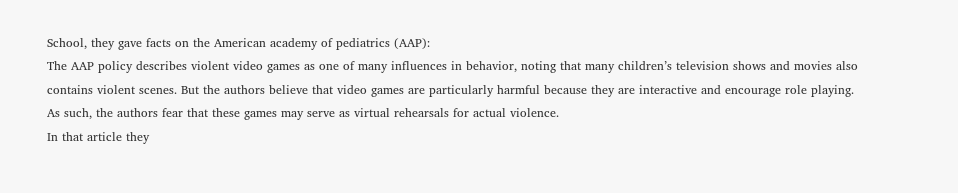School, they gave facts on the American academy of pediatrics (AAP):
The AAP policy describes violent video games as one of many influences in behavior, noting that many children’s television shows and movies also contains violent scenes. But the authors believe that video games are particularly harmful because they are interactive and encourage role playing. As such, the authors fear that these games may serve as virtual rehearsals for actual violence.
In that article they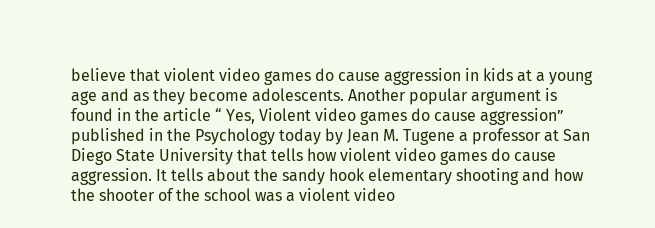believe that violent video games do cause aggression in kids at a young age and as they become adolescents. Another popular argument is found in the article “ Yes, Violent video games do cause aggression” published in the Psychology today by Jean M. Tugene a professor at San Diego State University that tells how violent video games do cause aggression. It tells about the sandy hook elementary shooting and how the shooter of the school was a violent video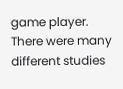game player. There were many different studies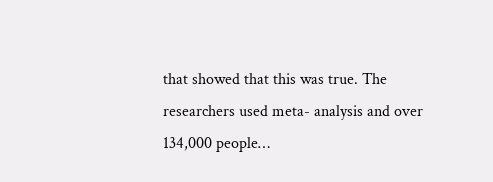that showed that this was true. The researchers used meta- analysis and over 134,000 people…